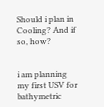Should i plan in Cooling? And if so, how?


i am planning my first USV for bathymetric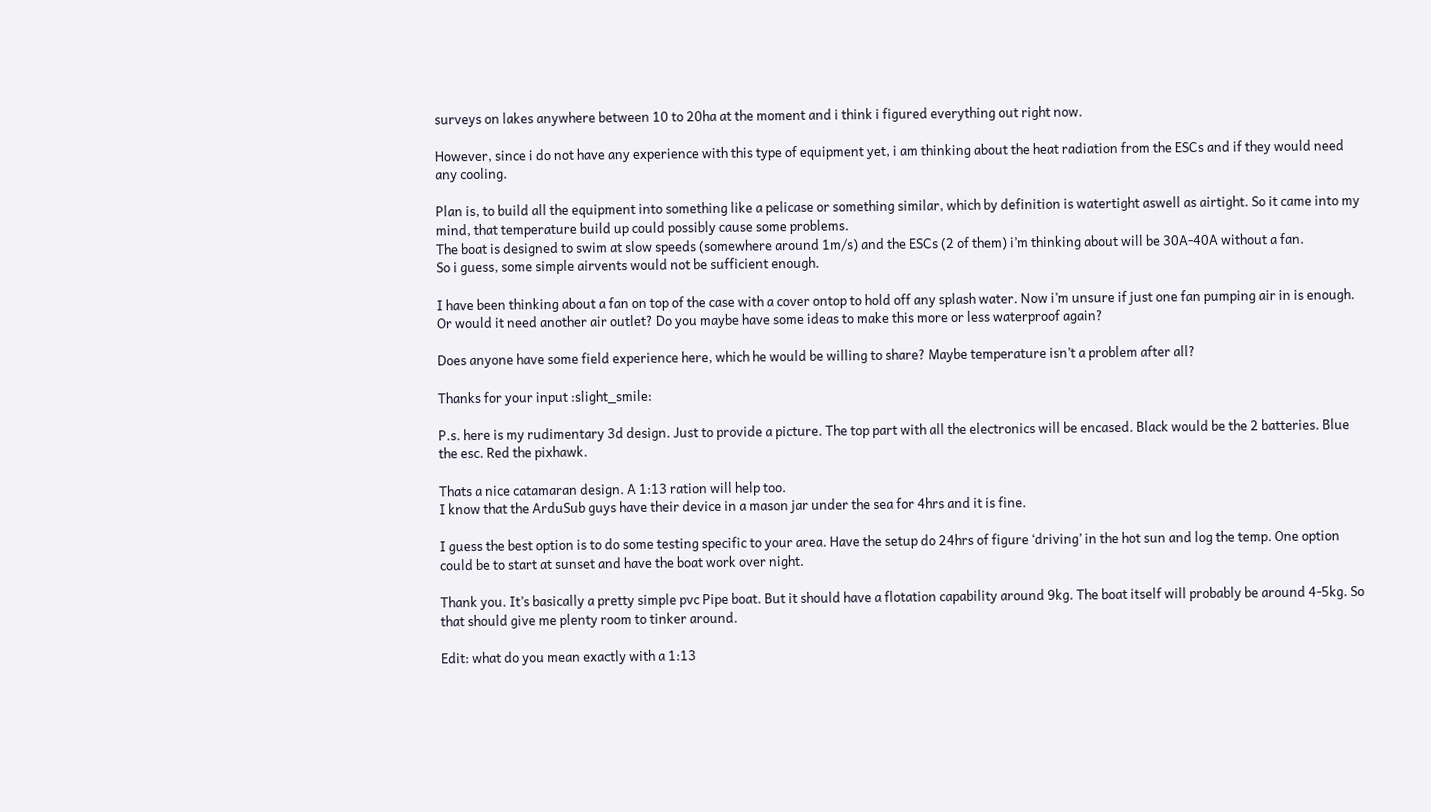surveys on lakes anywhere between 10 to 20ha at the moment and i think i figured everything out right now.

However, since i do not have any experience with this type of equipment yet, i am thinking about the heat radiation from the ESCs and if they would need any cooling.

Plan is, to build all the equipment into something like a pelicase or something similar, which by definition is watertight aswell as airtight. So it came into my mind, that temperature build up could possibly cause some problems.
The boat is designed to swim at slow speeds (somewhere around 1m/s) and the ESCs (2 of them) i’m thinking about will be 30A-40A without a fan.
So i guess, some simple airvents would not be sufficient enough.

I have been thinking about a fan on top of the case with a cover ontop to hold off any splash water. Now i’m unsure if just one fan pumping air in is enough. Or would it need another air outlet? Do you maybe have some ideas to make this more or less waterproof again?

Does anyone have some field experience here, which he would be willing to share? Maybe temperature isn’t a problem after all?

Thanks for your input :slight_smile:

P.s. here is my rudimentary 3d design. Just to provide a picture. The top part with all the electronics will be encased. Black would be the 2 batteries. Blue the esc. Red the pixhawk.

Thats a nice catamaran design. A 1:13 ration will help too.
I know that the ArduSub guys have their device in a mason jar under the sea for 4hrs and it is fine.

I guess the best option is to do some testing specific to your area. Have the setup do 24hrs of figure ‘driving’ in the hot sun and log the temp. One option could be to start at sunset and have the boat work over night.

Thank you. It’s basically a pretty simple pvc Pipe boat. But it should have a flotation capability around 9kg. The boat itself will probably be around 4-5kg. So that should give me plenty room to tinker around.

Edit: what do you mean exactly with a 1:13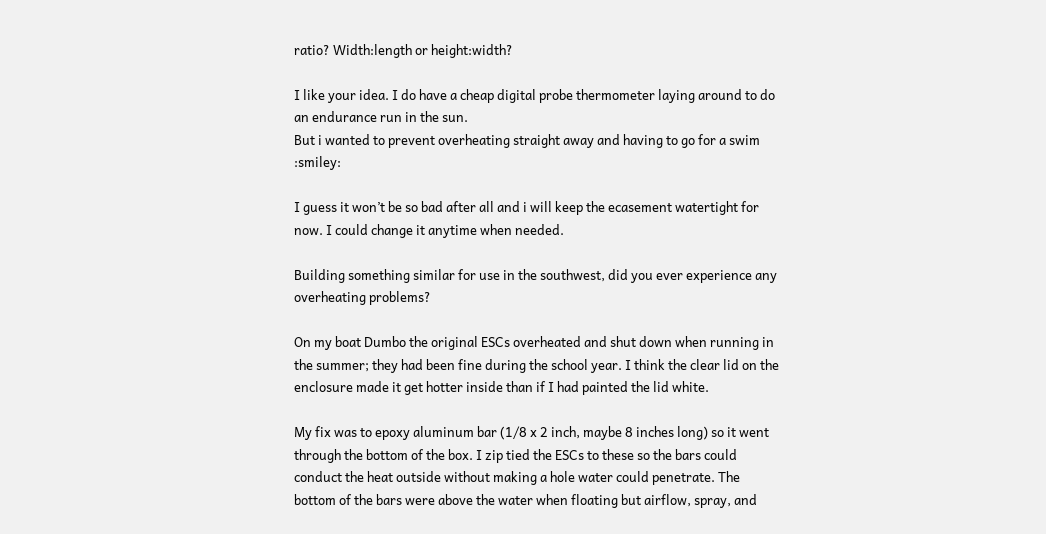ratio? Width:length or height:width?

I like your idea. I do have a cheap digital probe thermometer laying around to do an endurance run in the sun.
But i wanted to prevent overheating straight away and having to go for a swim :smiley:

I guess it won’t be so bad after all and i will keep the ecasement watertight for now. I could change it anytime when needed.

Building something similar for use in the southwest, did you ever experience any overheating problems?

On my boat Dumbo the original ESCs overheated and shut down when running in the summer; they had been fine during the school year. I think the clear lid on the enclosure made it get hotter inside than if I had painted the lid white.

My fix was to epoxy aluminum bar (1/8 x 2 inch, maybe 8 inches long) so it went through the bottom of the box. I zip tied the ESCs to these so the bars could conduct the heat outside without making a hole water could penetrate. The bottom of the bars were above the water when floating but airflow, spray, and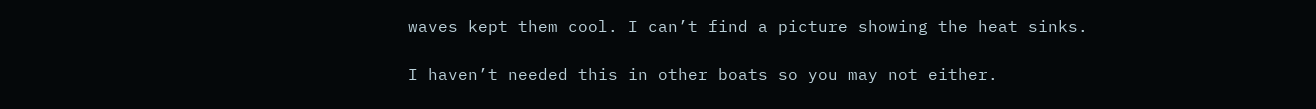waves kept them cool. I can’t find a picture showing the heat sinks.

I haven’t needed this in other boats so you may not either.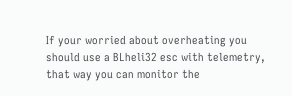If your worried about overheating you should use a BLheli32 esc with telemetry, that way you can monitor the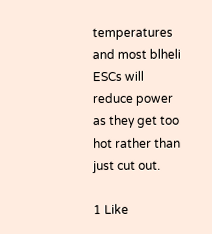temperatures and most blheli ESCs will reduce power as they get too hot rather than just cut out.

1 Like